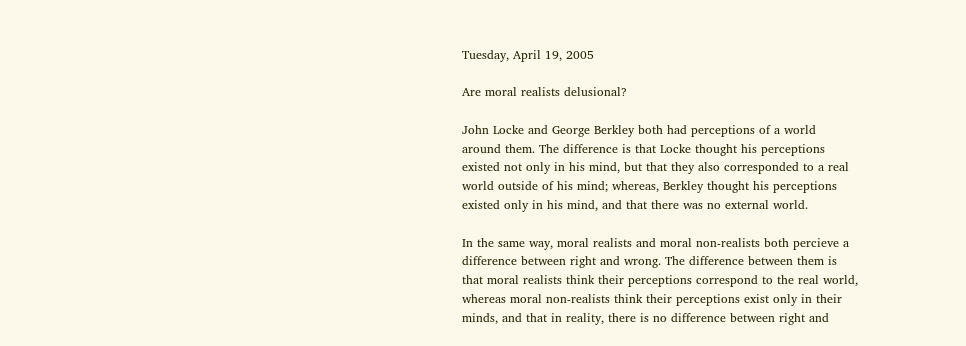Tuesday, April 19, 2005

Are moral realists delusional?

John Locke and George Berkley both had perceptions of a world around them. The difference is that Locke thought his perceptions existed not only in his mind, but that they also corresponded to a real world outside of his mind; whereas, Berkley thought his perceptions existed only in his mind, and that there was no external world.

In the same way, moral realists and moral non-realists both percieve a difference between right and wrong. The difference between them is that moral realists think their perceptions correspond to the real world, whereas moral non-realists think their perceptions exist only in their minds, and that in reality, there is no difference between right and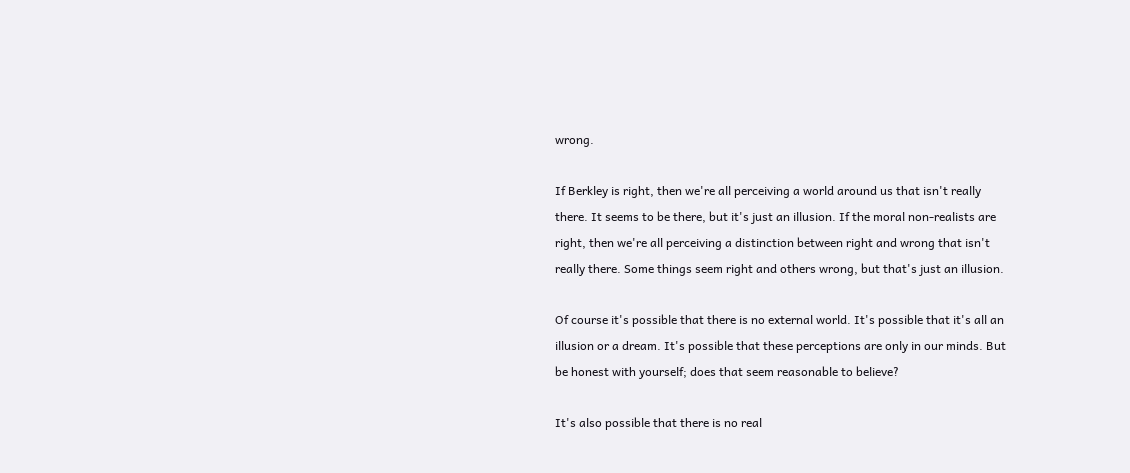wrong.

If Berkley is right, then we're all perceiving a world around us that isn't really there. It seems to be there, but it's just an illusion. If the moral non-realists are right, then we're all perceiving a distinction between right and wrong that isn't really there. Some things seem right and others wrong, but that's just an illusion.

Of course it's possible that there is no external world. It's possible that it's all an illusion or a dream. It's possible that these perceptions are only in our minds. But be honest with yourself; does that seem reasonable to believe?

It's also possible that there is no real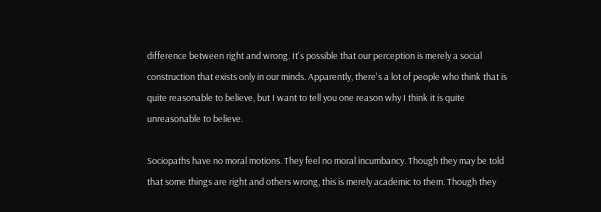difference between right and wrong. It's possible that our perception is merely a social construction that exists only in our minds. Apparently, there's a lot of people who think that is quite reasonable to believe, but I want to tell you one reason why I think it is quite unreasonable to believe.

Sociopaths have no moral motions. They feel no moral incumbancy. Though they may be told that some things are right and others wrong, this is merely academic to them. Though they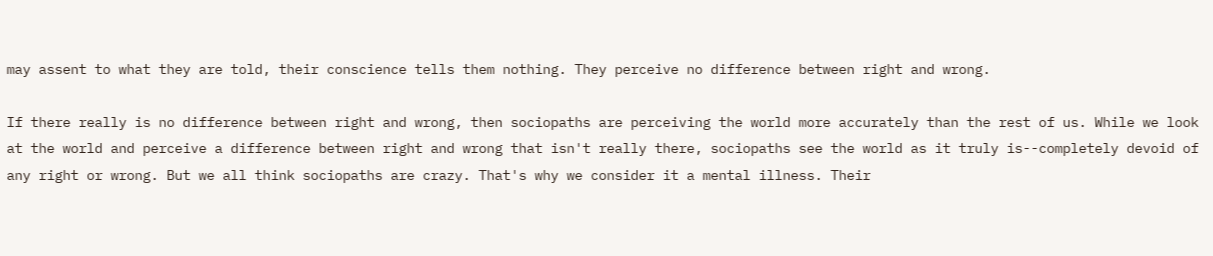may assent to what they are told, their conscience tells them nothing. They perceive no difference between right and wrong.

If there really is no difference between right and wrong, then sociopaths are perceiving the world more accurately than the rest of us. While we look at the world and perceive a difference between right and wrong that isn't really there, sociopaths see the world as it truly is--completely devoid of any right or wrong. But we all think sociopaths are crazy. That's why we consider it a mental illness. Their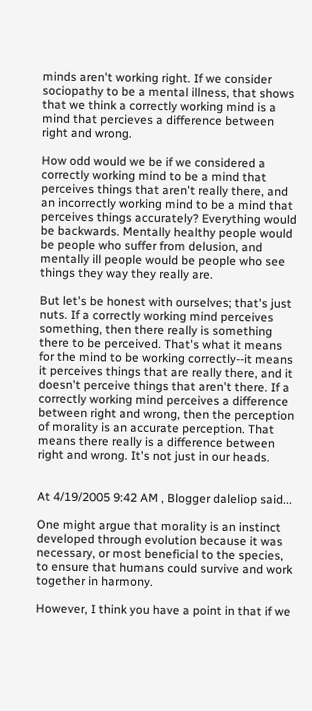minds aren't working right. If we consider sociopathy to be a mental illness, that shows that we think a correctly working mind is a mind that percieves a difference between right and wrong.

How odd would we be if we considered a correctly working mind to be a mind that perceives things that aren't really there, and an incorrectly working mind to be a mind that perceives things accurately? Everything would be backwards. Mentally healthy people would be people who suffer from delusion, and mentally ill people would be people who see things they way they really are.

But let's be honest with ourselves; that's just nuts. If a correctly working mind perceives something, then there really is something there to be perceived. That's what it means for the mind to be working correctly--it means it perceives things that are really there, and it doesn't perceive things that aren't there. If a correctly working mind perceives a difference between right and wrong, then the perception of morality is an accurate perception. That means there really is a difference between right and wrong. It's not just in our heads.


At 4/19/2005 9:42 AM , Blogger daleliop said...

One might argue that morality is an instinct developed through evolution because it was necessary, or most beneficial to the species, to ensure that humans could survive and work together in harmony.

However, I think you have a point in that if we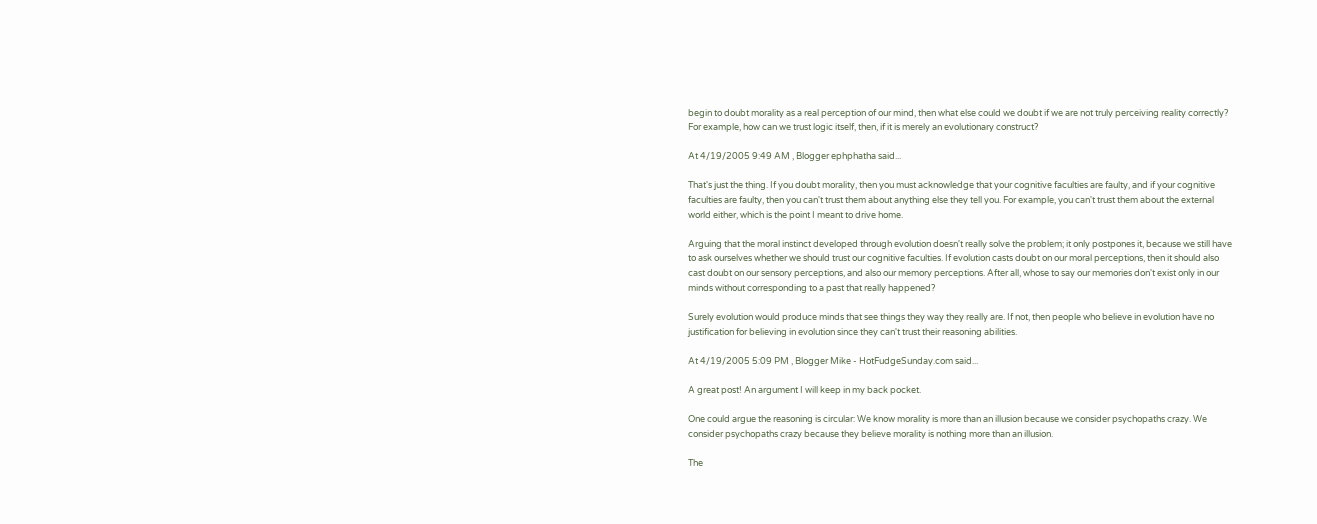begin to doubt morality as a real perception of our mind, then what else could we doubt if we are not truly perceiving reality correctly? For example, how can we trust logic itself, then, if it is merely an evolutionary construct?

At 4/19/2005 9:49 AM , Blogger ephphatha said...

That's just the thing. If you doubt morality, then you must acknowledge that your cognitive faculties are faulty, and if your cognitive faculties are faulty, then you can't trust them about anything else they tell you. For example, you can't trust them about the external world either, which is the point I meant to drive home.

Arguing that the moral instinct developed through evolution doesn't really solve the problem; it only postpones it, because we still have to ask ourselves whether we should trust our cognitive faculties. If evolution casts doubt on our moral perceptions, then it should also cast doubt on our sensory perceptions, and also our memory perceptions. After all, whose to say our memories don't exist only in our minds without corresponding to a past that really happened?

Surely evolution would produce minds that see things they way they really are. If not, then people who believe in evolution have no justification for believing in evolution since they can't trust their reasoning abilities.

At 4/19/2005 5:09 PM , Blogger Mike - HotFudgeSunday.com said...

A great post! An argument I will keep in my back pocket.

One could argue the reasoning is circular: We know morality is more than an illusion because we consider psychopaths crazy. We consider psychopaths crazy because they believe morality is nothing more than an illusion.

The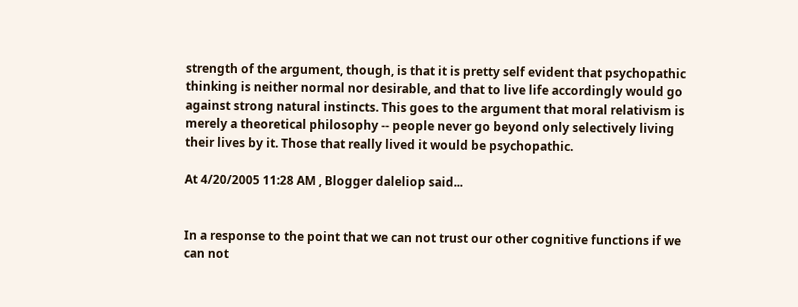strength of the argument, though, is that it is pretty self evident that psychopathic thinking is neither normal nor desirable, and that to live life accordingly would go against strong natural instincts. This goes to the argument that moral relativism is merely a theoretical philosophy -- people never go beyond only selectively living their lives by it. Those that really lived it would be psychopathic.

At 4/20/2005 11:28 AM , Blogger daleliop said...


In a response to the point that we can not trust our other cognitive functions if we can not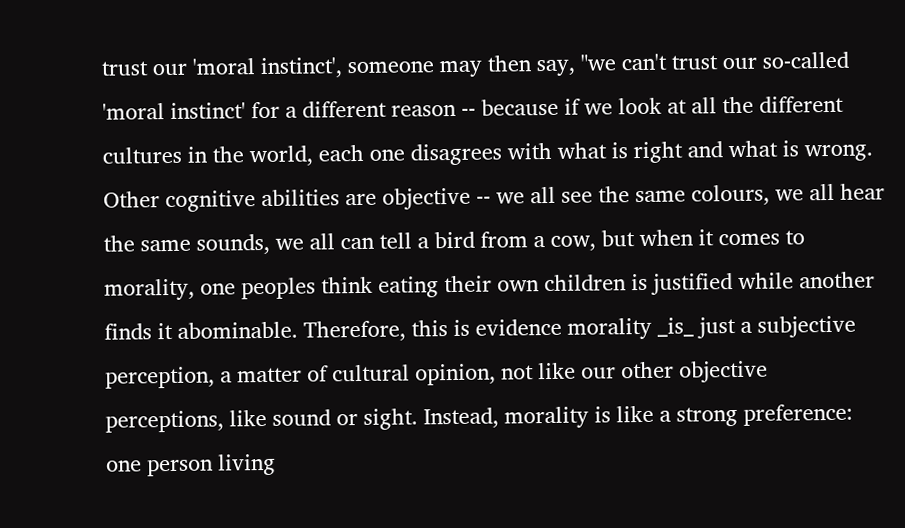trust our 'moral instinct', someone may then say, "we can't trust our so-called 'moral instinct' for a different reason -- because if we look at all the different cultures in the world, each one disagrees with what is right and what is wrong. Other cognitive abilities are objective -- we all see the same colours, we all hear the same sounds, we all can tell a bird from a cow, but when it comes to morality, one peoples think eating their own children is justified while another finds it abominable. Therefore, this is evidence morality _is_ just a subjective perception, a matter of cultural opinion, not like our other objective perceptions, like sound or sight. Instead, morality is like a strong preference: one person living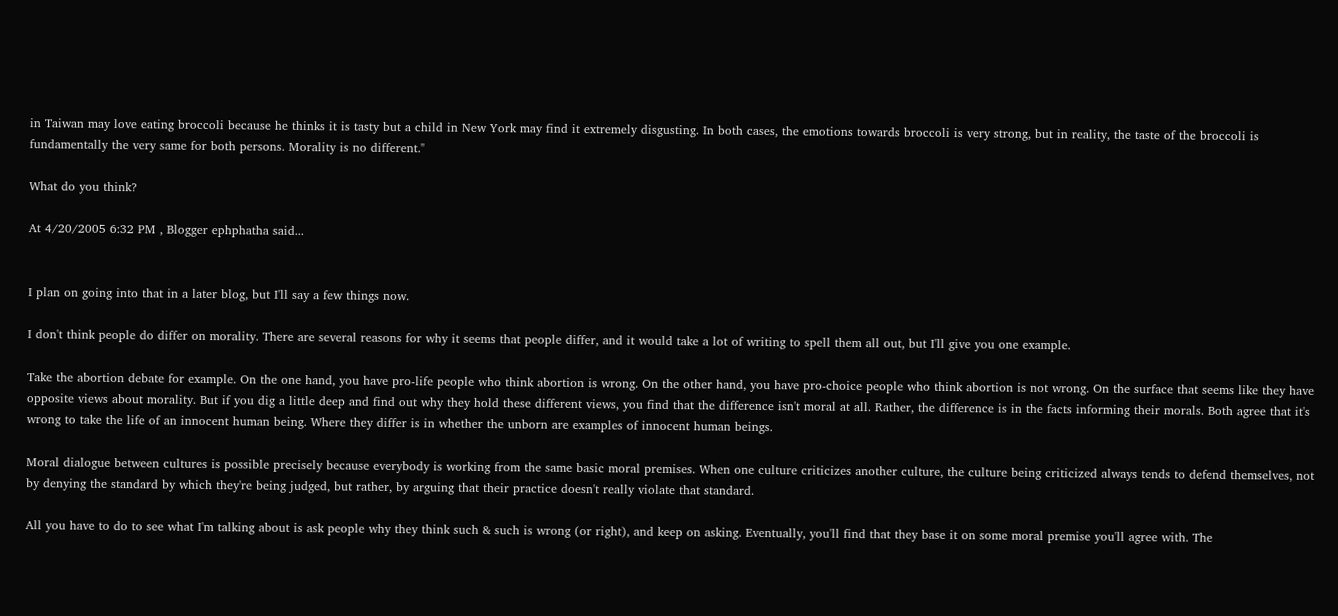in Taiwan may love eating broccoli because he thinks it is tasty but a child in New York may find it extremely disgusting. In both cases, the emotions towards broccoli is very strong, but in reality, the taste of the broccoli is fundamentally the very same for both persons. Morality is no different."

What do you think?

At 4/20/2005 6:32 PM , Blogger ephphatha said...


I plan on going into that in a later blog, but I'll say a few things now.

I don't think people do differ on morality. There are several reasons for why it seems that people differ, and it would take a lot of writing to spell them all out, but I'll give you one example.

Take the abortion debate for example. On the one hand, you have pro-life people who think abortion is wrong. On the other hand, you have pro-choice people who think abortion is not wrong. On the surface that seems like they have opposite views about morality. But if you dig a little deep and find out why they hold these different views, you find that the difference isn't moral at all. Rather, the difference is in the facts informing their morals. Both agree that it's wrong to take the life of an innocent human being. Where they differ is in whether the unborn are examples of innocent human beings.

Moral dialogue between cultures is possible precisely because everybody is working from the same basic moral premises. When one culture criticizes another culture, the culture being criticized always tends to defend themselves, not by denying the standard by which they're being judged, but rather, by arguing that their practice doesn't really violate that standard.

All you have to do to see what I'm talking about is ask people why they think such & such is wrong (or right), and keep on asking. Eventually, you'll find that they base it on some moral premise you'll agree with. The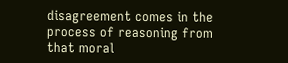disagreement comes in the process of reasoning from that moral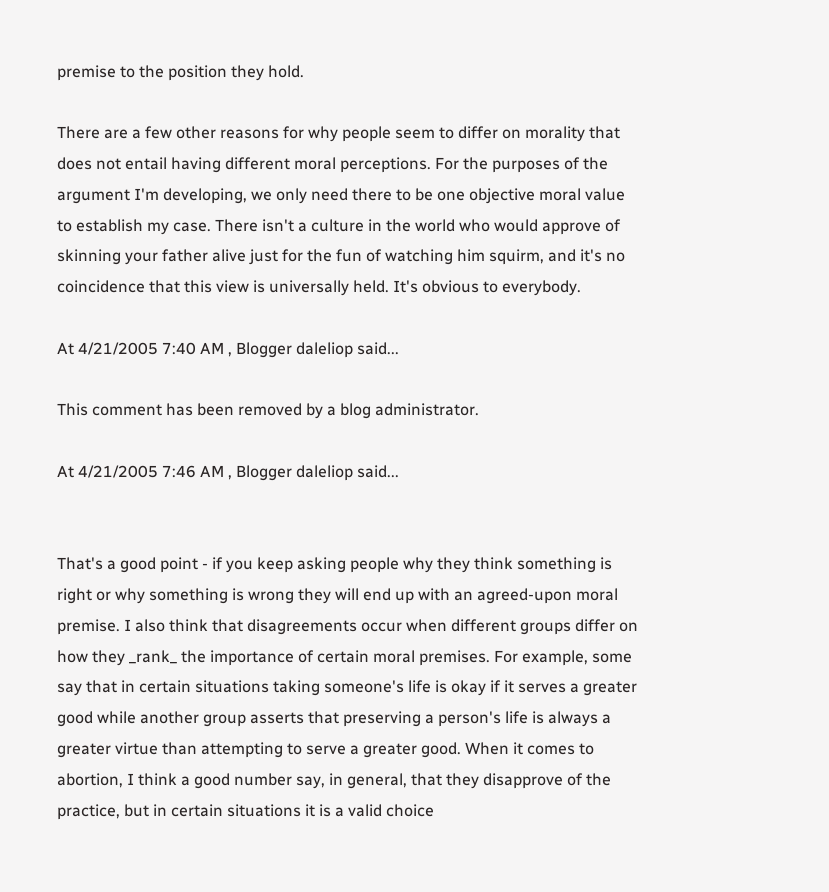premise to the position they hold.

There are a few other reasons for why people seem to differ on morality that does not entail having different moral perceptions. For the purposes of the argument I'm developing, we only need there to be one objective moral value to establish my case. There isn't a culture in the world who would approve of skinning your father alive just for the fun of watching him squirm, and it's no coincidence that this view is universally held. It's obvious to everybody.

At 4/21/2005 7:40 AM , Blogger daleliop said...

This comment has been removed by a blog administrator.

At 4/21/2005 7:46 AM , Blogger daleliop said...


That's a good point - if you keep asking people why they think something is right or why something is wrong they will end up with an agreed-upon moral premise. I also think that disagreements occur when different groups differ on how they _rank_ the importance of certain moral premises. For example, some say that in certain situations taking someone's life is okay if it serves a greater good while another group asserts that preserving a person's life is always a greater virtue than attempting to serve a greater good. When it comes to abortion, I think a good number say, in general, that they disapprove of the practice, but in certain situations it is a valid choice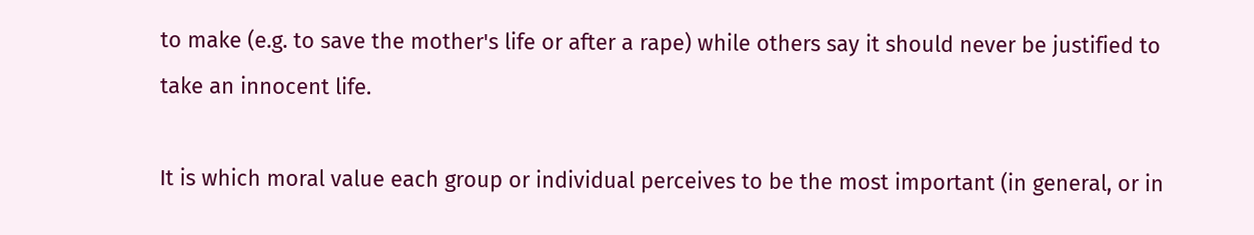to make (e.g. to save the mother's life or after a rape) while others say it should never be justified to take an innocent life.

It is which moral value each group or individual perceives to be the most important (in general, or in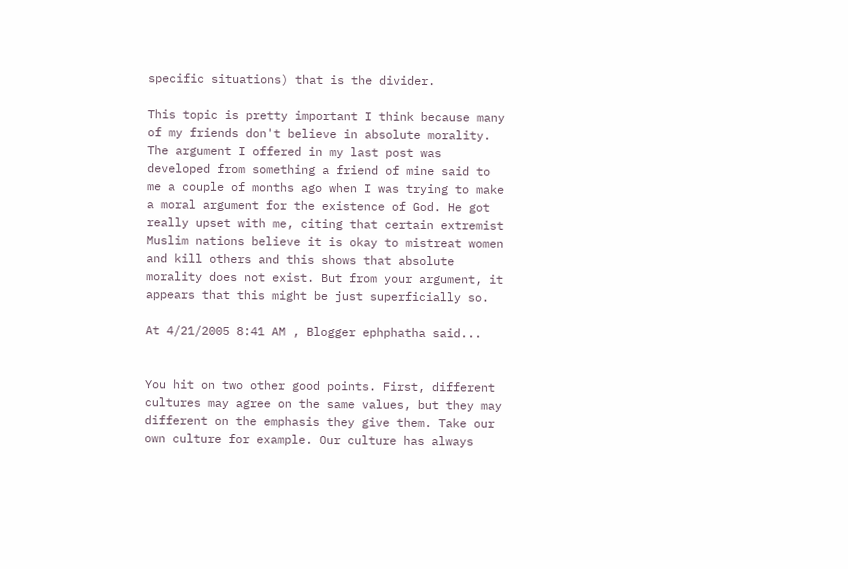specific situations) that is the divider.

This topic is pretty important I think because many of my friends don't believe in absolute morality. The argument I offered in my last post was developed from something a friend of mine said to me a couple of months ago when I was trying to make a moral argument for the existence of God. He got really upset with me, citing that certain extremist Muslim nations believe it is okay to mistreat women and kill others and this shows that absolute morality does not exist. But from your argument, it appears that this might be just superficially so.

At 4/21/2005 8:41 AM , Blogger ephphatha said...


You hit on two other good points. First, different cultures may agree on the same values, but they may different on the emphasis they give them. Take our own culture for example. Our culture has always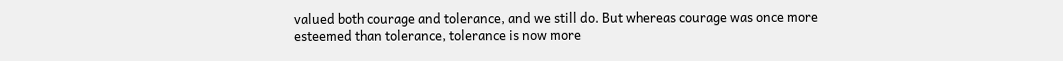valued both courage and tolerance, and we still do. But whereas courage was once more esteemed than tolerance, tolerance is now more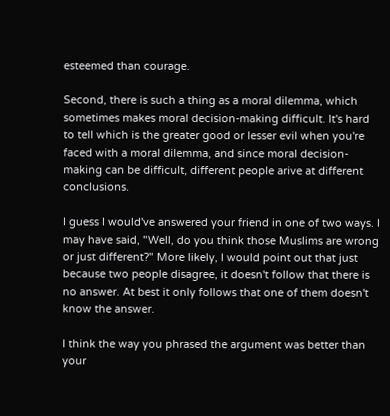esteemed than courage.

Second, there is such a thing as a moral dilemma, which sometimes makes moral decision-making difficult. It's hard to tell which is the greater good or lesser evil when you're faced with a moral dilemma, and since moral decision-making can be difficult, different people arive at different conclusions.

I guess I would've answered your friend in one of two ways. I may have said, "Well, do you think those Muslims are wrong or just different?" More likely, I would point out that just because two people disagree, it doesn't follow that there is no answer. At best it only follows that one of them doesn't know the answer.

I think the way you phrased the argument was better than your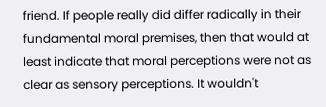friend. If people really did differ radically in their fundamental moral premises, then that would at least indicate that moral perceptions were not as clear as sensory perceptions. It wouldn't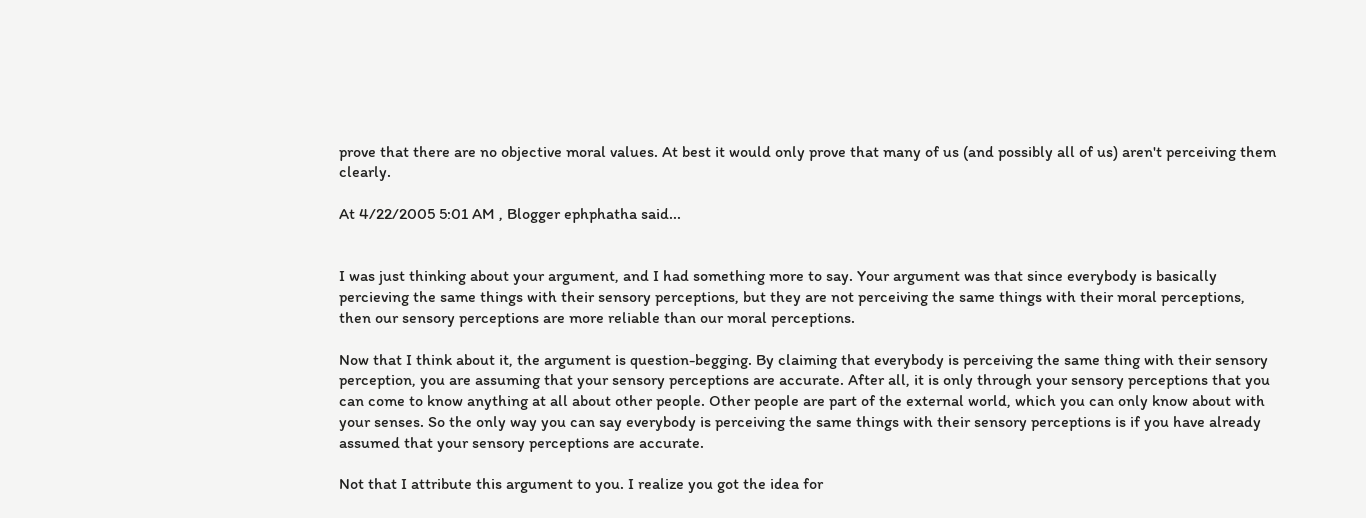prove that there are no objective moral values. At best it would only prove that many of us (and possibly all of us) aren't perceiving them clearly.

At 4/22/2005 5:01 AM , Blogger ephphatha said...


I was just thinking about your argument, and I had something more to say. Your argument was that since everybody is basically percieving the same things with their sensory perceptions, but they are not perceiving the same things with their moral perceptions, then our sensory perceptions are more reliable than our moral perceptions.

Now that I think about it, the argument is question-begging. By claiming that everybody is perceiving the same thing with their sensory perception, you are assuming that your sensory perceptions are accurate. After all, it is only through your sensory perceptions that you can come to know anything at all about other people. Other people are part of the external world, which you can only know about with your senses. So the only way you can say everybody is perceiving the same things with their sensory perceptions is if you have already assumed that your sensory perceptions are accurate.

Not that I attribute this argument to you. I realize you got the idea for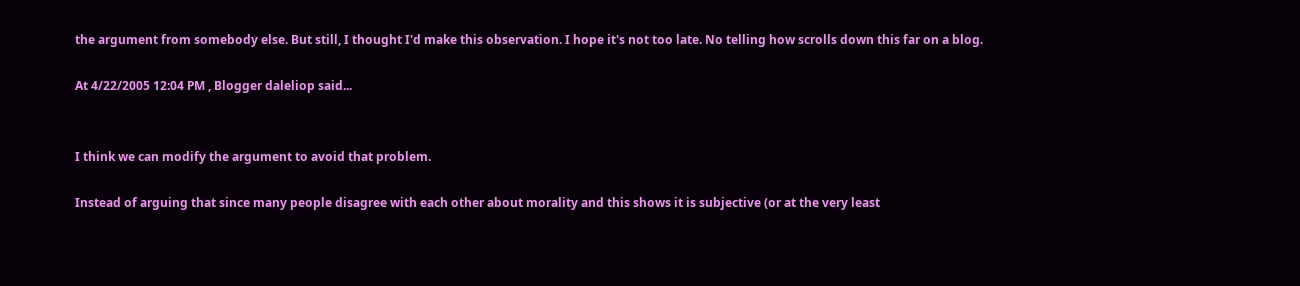the argument from somebody else. But still, I thought I'd make this observation. I hope it's not too late. No telling how scrolls down this far on a blog.

At 4/22/2005 12:04 PM , Blogger daleliop said...


I think we can modify the argument to avoid that problem.

Instead of arguing that since many people disagree with each other about morality and this shows it is subjective (or at the very least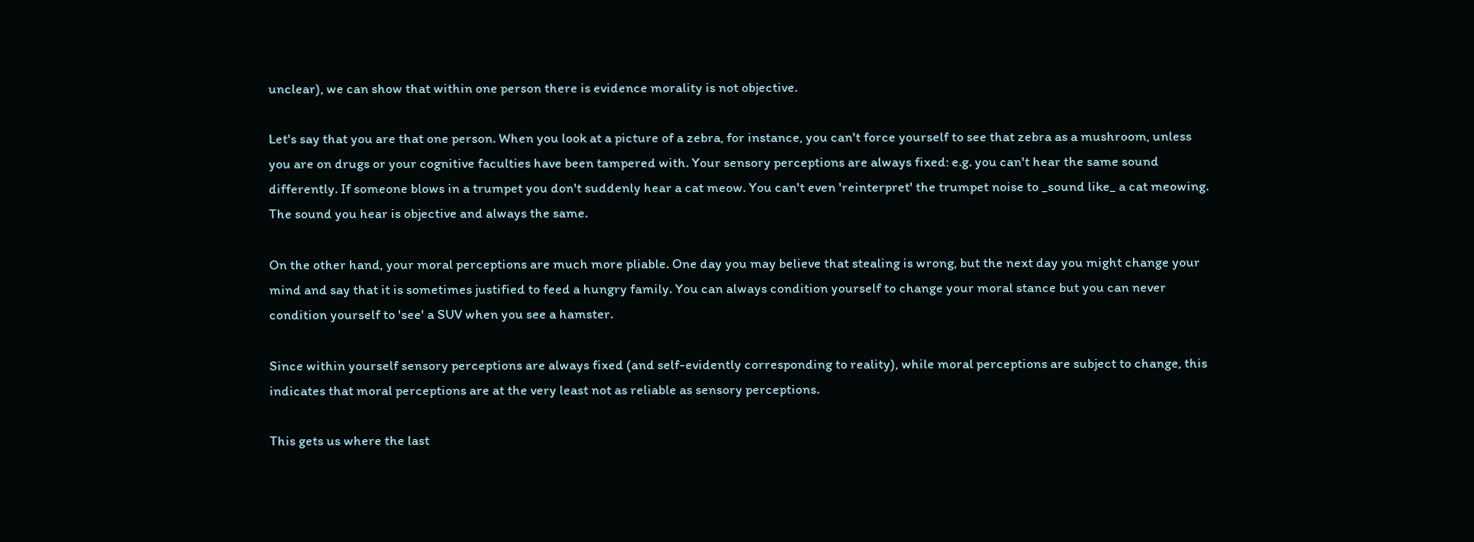unclear), we can show that within one person there is evidence morality is not objective.

Let's say that you are that one person. When you look at a picture of a zebra, for instance, you can't force yourself to see that zebra as a mushroom, unless you are on drugs or your cognitive faculties have been tampered with. Your sensory perceptions are always fixed: e.g. you can't hear the same sound differently. If someone blows in a trumpet you don't suddenly hear a cat meow. You can't even 'reinterpret' the trumpet noise to _sound like_ a cat meowing. The sound you hear is objective and always the same.

On the other hand, your moral perceptions are much more pliable. One day you may believe that stealing is wrong, but the next day you might change your mind and say that it is sometimes justified to feed a hungry family. You can always condition yourself to change your moral stance but you can never condition yourself to 'see' a SUV when you see a hamster.

Since within yourself sensory perceptions are always fixed (and self-evidently corresponding to reality), while moral perceptions are subject to change, this indicates that moral perceptions are at the very least not as reliable as sensory perceptions.

This gets us where the last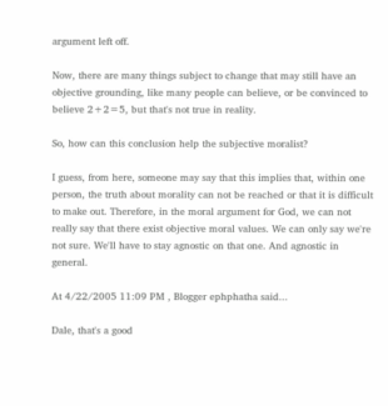argument left off.

Now, there are many things subject to change that may still have an objective grounding, like many people can believe, or be convinced to believe 2+2=5, but that's not true in reality.

So, how can this conclusion help the subjective moralist?

I guess, from here, someone may say that this implies that, within one person, the truth about morality can not be reached or that it is difficult to make out. Therefore, in the moral argument for God, we can not really say that there exist objective moral values. We can only say we're not sure. We'll have to stay agnostic on that one. And agnostic in general.

At 4/22/2005 11:09 PM , Blogger ephphatha said...

Dale, that's a good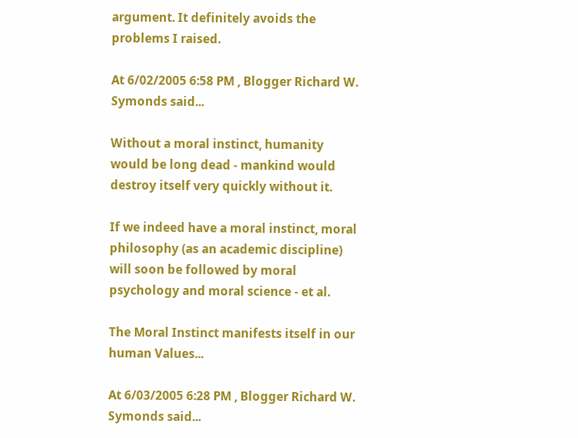argument. It definitely avoids the problems I raised.

At 6/02/2005 6:58 PM , Blogger Richard W. Symonds said...

Without a moral instinct, humanity would be long dead - mankind would destroy itself very quickly without it.

If we indeed have a moral instinct, moral philosophy (as an academic discipline) will soon be followed by moral psychology and moral science - et al.

The Moral Instinct manifests itself in our human Values...

At 6/03/2005 6:28 PM , Blogger Richard W. Symonds said...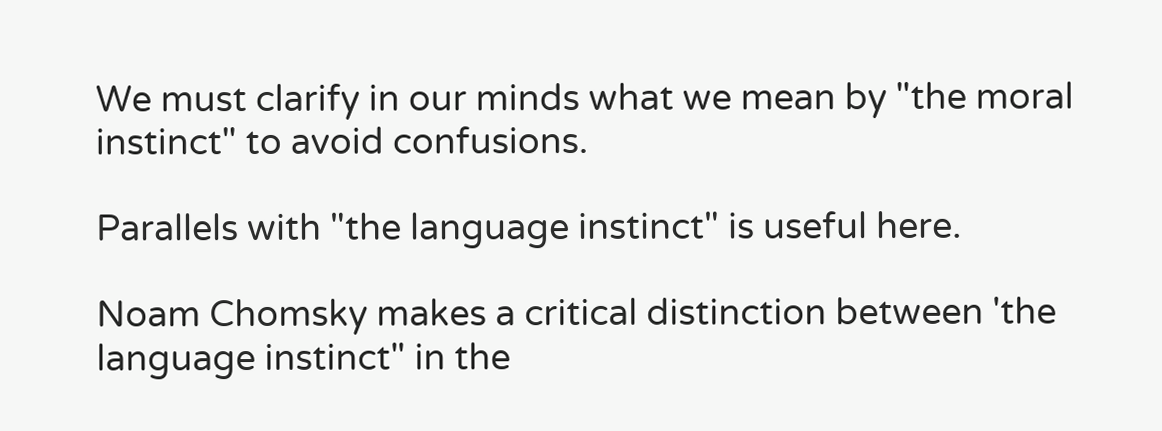We must clarify in our minds what we mean by "the moral instinct" to avoid confusions.

Parallels with "the language instinct" is useful here.

Noam Chomsky makes a critical distinction between 'the language instinct" in the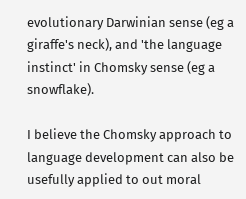evolutionary Darwinian sense (eg a giraffe's neck), and 'the language instinct' in Chomsky sense (eg a snowflake).

I believe the Chomsky approach to language development can also be usefully applied to out moral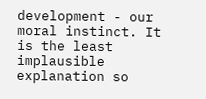development - our moral instinct. It is the least implausible explanation so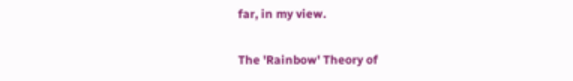far, in my view.

The 'Rainbow' Theory of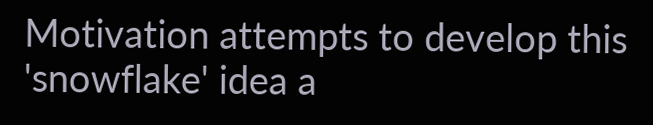Motivation attempts to develop this 'snowflake' idea a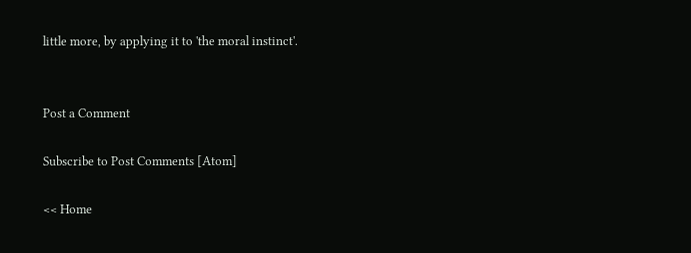little more, by applying it to 'the moral instinct'.


Post a Comment

Subscribe to Post Comments [Atom]

<< Home